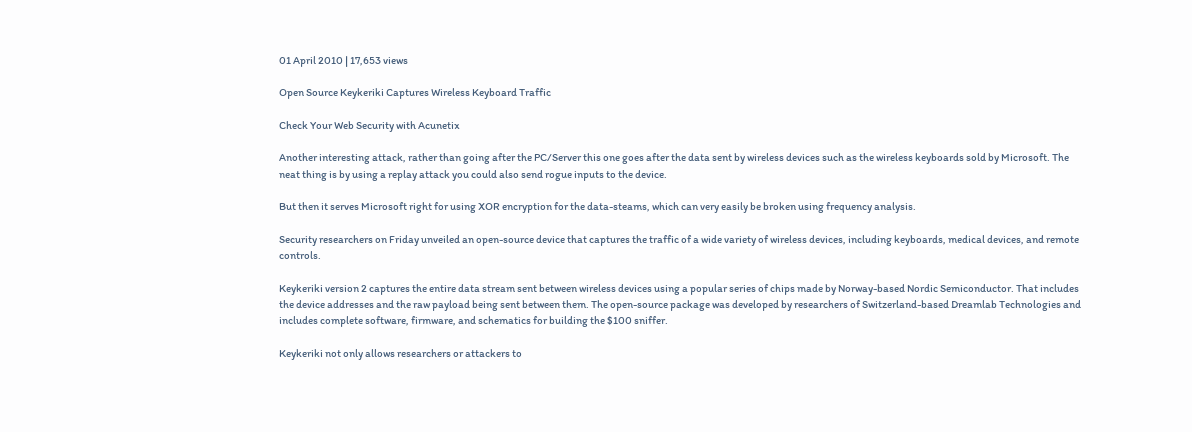01 April 2010 | 17,653 views

Open Source Keykeriki Captures Wireless Keyboard Traffic

Check Your Web Security with Acunetix

Another interesting attack, rather than going after the PC/Server this one goes after the data sent by wireless devices such as the wireless keyboards sold by Microsoft. The neat thing is by using a replay attack you could also send rogue inputs to the device.

But then it serves Microsoft right for using XOR encryption for the data-steams, which can very easily be broken using frequency analysis.

Security researchers on Friday unveiled an open-source device that captures the traffic of a wide variety of wireless devices, including keyboards, medical devices, and remote controls.

Keykeriki version 2 captures the entire data stream sent between wireless devices using a popular series of chips made by Norway-based Nordic Semiconductor. That includes the device addresses and the raw payload being sent between them. The open-source package was developed by researchers of Switzerland-based Dreamlab Technologies and includes complete software, firmware, and schematics for building the $100 sniffer.

Keykeriki not only allows researchers or attackers to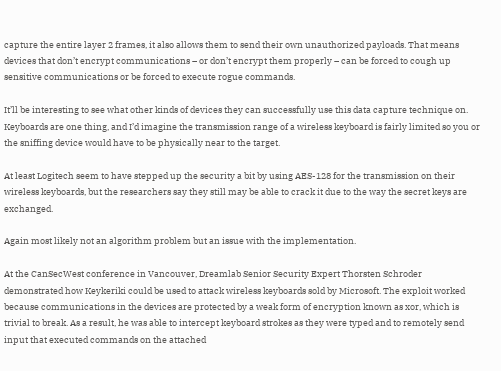capture the entire layer 2 frames, it also allows them to send their own unauthorized payloads. That means devices that don’t encrypt communications – or don’t encrypt them properly – can be forced to cough up sensitive communications or be forced to execute rogue commands.

It’ll be interesting to see what other kinds of devices they can successfully use this data capture technique on. Keyboards are one thing, and I’d imagine the transmission range of a wireless keyboard is fairly limited so you or the sniffing device would have to be physically near to the target.

At least Logitech seem to have stepped up the security a bit by using AES-128 for the transmission on their wireless keyboards, but the researchers say they still may be able to crack it due to the way the secret keys are exchanged.

Again most likely not an algorithm problem but an issue with the implementation.

At the CanSecWest conference in Vancouver, Dreamlab Senior Security Expert Thorsten Schroder demonstrated how Keykeriki could be used to attack wireless keyboards sold by Microsoft. The exploit worked because communications in the devices are protected by a weak form of encryption known as xor, which is trivial to break. As a result, he was able to intercept keyboard strokes as they were typed and to remotely send input that executed commands on the attached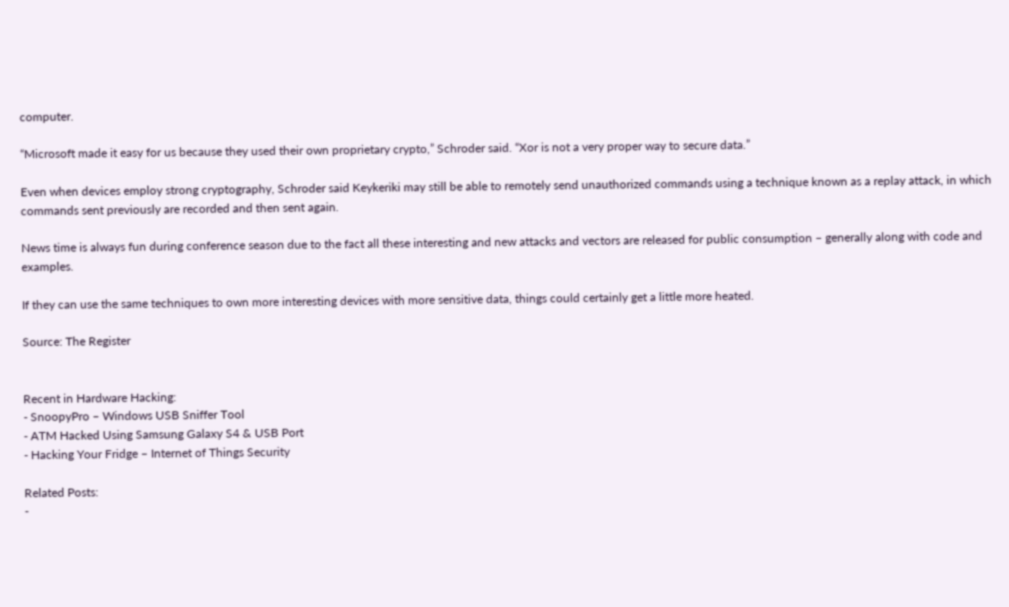computer.

“Microsoft made it easy for us because they used their own proprietary crypto,” Schroder said. “Xor is not a very proper way to secure data.”

Even when devices employ strong cryptography, Schroder said Keykeriki may still be able to remotely send unauthorized commands using a technique known as a replay attack, in which commands sent previously are recorded and then sent again.

News time is always fun during conference season due to the fact all these interesting and new attacks and vectors are released for public consumption – generally along with code and examples.

If they can use the same techniques to own more interesting devices with more sensitive data, things could certainly get a little more heated.

Source: The Register


Recent in Hardware Hacking:
- SnoopyPro – Windows USB Sniffer Tool
- ATM Hacked Using Samsung Galaxy S4 & USB Port
- Hacking Your Fridge – Internet of Things Security

Related Posts:
-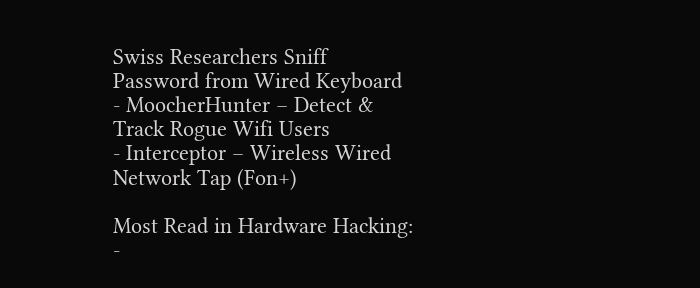Swiss Researchers Sniff Password from Wired Keyboard
- MoocherHunter – Detect & Track Rogue Wifi Users
- Interceptor – Wireless Wired Network Tap (Fon+)

Most Read in Hardware Hacking:
-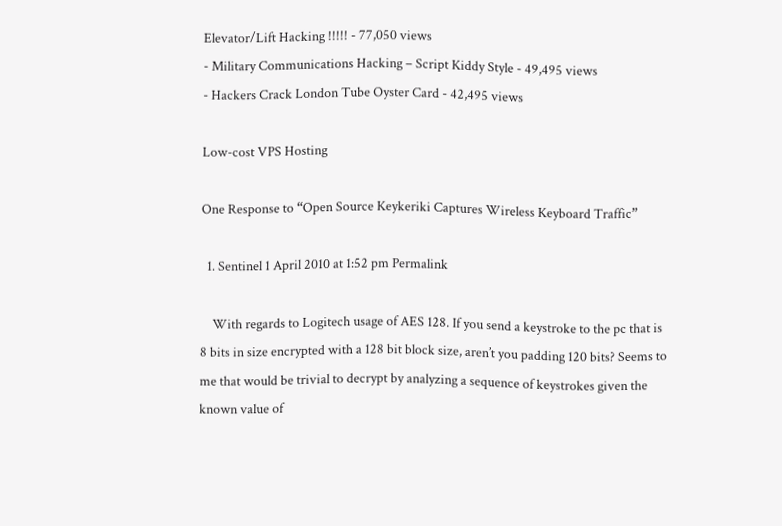Elevator/Lift Hacking !!!!! - 77,050 views
- Military Communications Hacking – Script Kiddy Style - 49,495 views
- Hackers Crack London Tube Oyster Card - 42,495 views

Low-cost VPS Hosting

One Response to “Open Source Keykeriki Captures Wireless Keyboard Traffic”

  1. Sentinel 1 April 2010 at 1:52 pm Permalink

    With regards to Logitech usage of AES 128. If you send a keystroke to the pc that is 8 bits in size encrypted with a 128 bit block size, aren’t you padding 120 bits? Seems to me that would be trivial to decrypt by analyzing a sequence of keystrokes given the known value of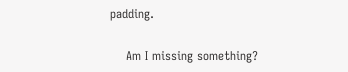padding.

    Am I missing something?